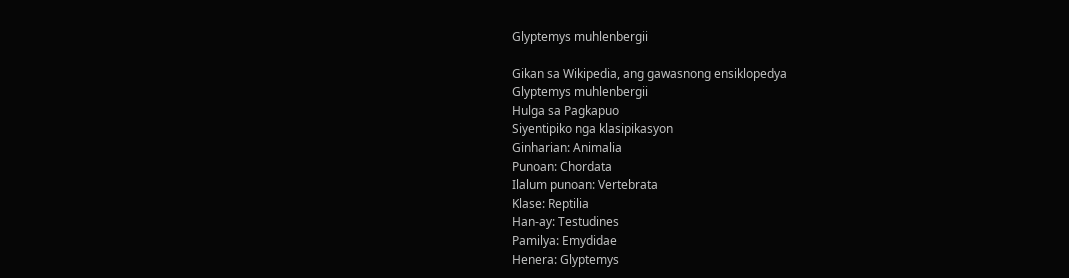Glyptemys muhlenbergii

Gikan sa Wikipedia, ang gawasnong ensiklopedya
Glyptemys muhlenbergii
Hulga sa Pagkapuo
Siyentipiko nga klasipikasyon
Ginharian: Animalia
Punoan: Chordata
Ilalum punoan: Vertebrata
Klase: Reptilia
Han-ay: Testudines
Pamilya: Emydidae
Henera: Glyptemys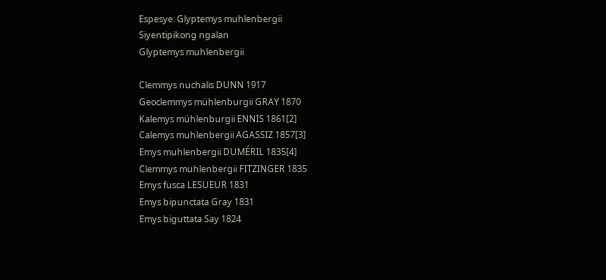Espesye: Glyptemys muhlenbergii
Siyentipikong ngalan
Glyptemys muhlenbergii

Clemmys nuchalis DUNN 1917
Geoclemmys mühlenburgii GRAY 1870
Kalemys mühlenburgii ENNIS 1861[2]
Calemys muhlenbergii AGASSIZ 1857[3]
Emys muhlenbergii DUMÉRIL 1835[4]
Clemmys muhlenbergii FITZINGER 1835
Emys fusca LESUEUR 1831
Emys bipunctata Gray 1831
Emys biguttata Say 1824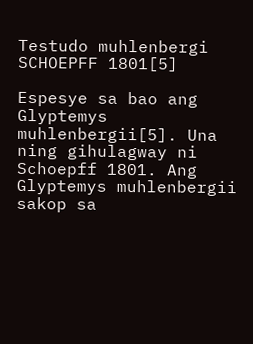Testudo muhlenbergi SCHOEPFF 1801[5]

Espesye sa bao ang Glyptemys muhlenbergii[5]. Una ning gihulagway ni Schoepff 1801. Ang Glyptemys muhlenbergii sakop sa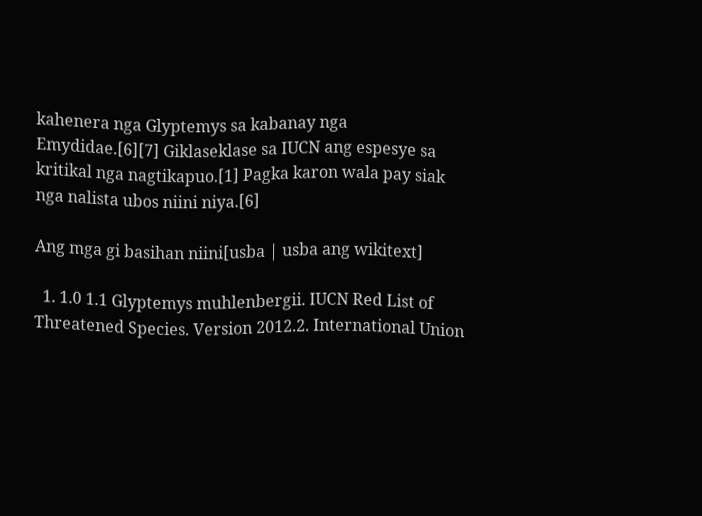kahenera nga Glyptemys sa kabanay nga Emydidae.[6][7] Giklaseklase sa IUCN ang espesye sa kritikal nga nagtikapuo.[1] Pagka karon wala pay siak nga nalista ubos niini niya.[6]

Ang mga gi basihan niini[usba | usba ang wikitext]

  1. 1.0 1.1 Glyptemys muhlenbergii. IUCN Red List of Threatened Species. Version 2012.2. International Union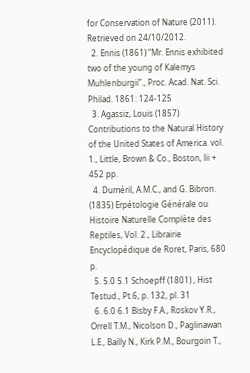for Conservation of Nature (2011). Retrieved on 24/10/2012.
  2. Ennis (1861) “Mr. Ennis exhibited two of the young of Kalemys Muhlenburgii”., Proc. Acad. Nat. Sci. Philad. 1861: 124-125
  3. Agassiz, Louis (1857) Contributions to the Natural History of the United States of America. vol. 1., Little, Brown & Co., Boston, lii + 452 pp.
  4. Duméril, A.M.C., and G. Bibron. (1835) Erpétologie Générale ou Histoire Naturelle Complète des Reptiles, Vol. 2., Librairie Encyclopédique de Roret, Paris, 680 p.
  5. 5.0 5.1 Schoepff (1801) , Hist Testud., Pt.6, p. 132, pl. 31
  6. 6.0 6.1 Bisby F.A., Roskov Y.R., Orrell T.M., Nicolson D., Paglinawan L.E., Bailly N., Kirk P.M., Bourgoin T.,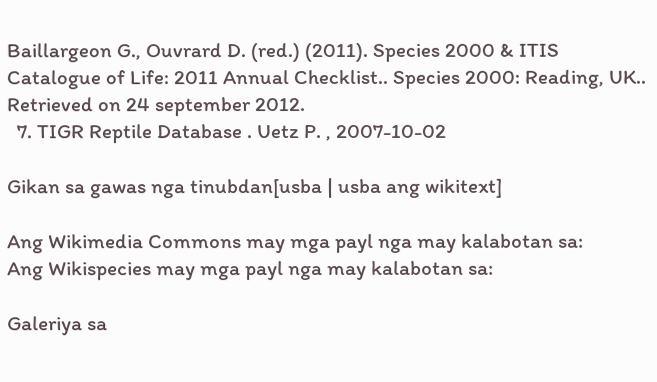Baillargeon G., Ouvrard D. (red.) (2011). Species 2000 & ITIS Catalogue of Life: 2011 Annual Checklist.. Species 2000: Reading, UK.. Retrieved on 24 september 2012.
  7. TIGR Reptile Database . Uetz P. , 2007-10-02

Gikan sa gawas nga tinubdan[usba | usba ang wikitext]

Ang Wikimedia Commons may mga payl nga may kalabotan sa:
Ang Wikispecies may mga payl nga may kalabotan sa:

Galeriya sa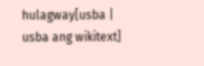hulagway[usba | usba ang wikitext]